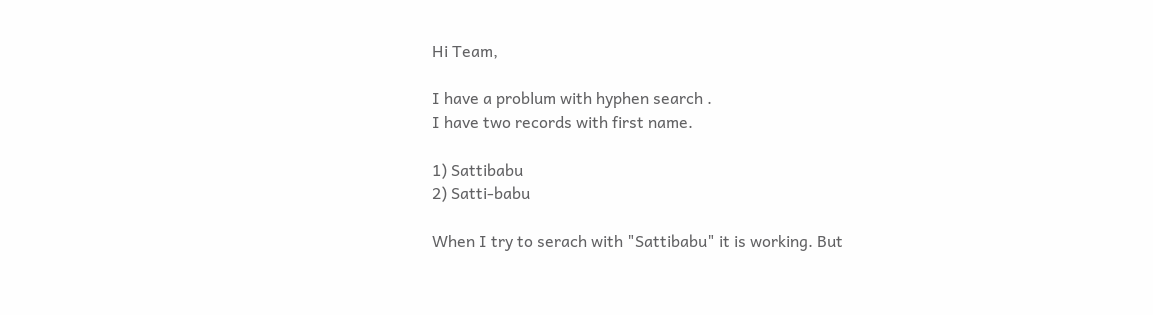Hi Team,

I have a problum with hyphen search .
I have two records with first name.

1) Sattibabu
2) Satti-babu

When I try to serach with "Sattibabu" it is working. But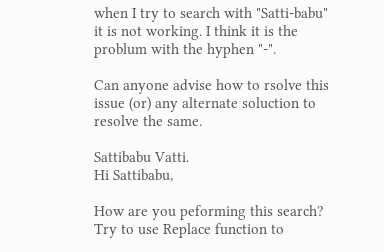when I try to search with "Satti-babu" it is not working. I think it is the problum with the hyphen "-".

Can anyone advise how to rsolve this issue (or) any alternate soluction to resolve the same.

Sattibabu Vatti.
Hi Sattibabu,

How are you peforming this search? Try to use Replace function to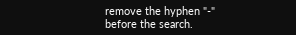remove the hyphen "-" before the search.